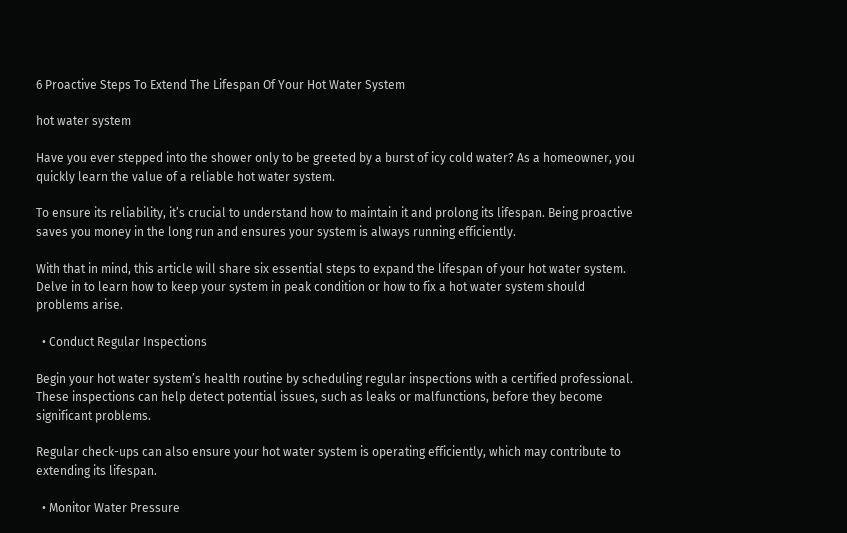6 Proactive Steps To Extend The Lifespan Of Your Hot Water System

hot water system

Have you ever stepped into the shower only to be greeted by a burst of icy cold water? As a homeowner, you quickly learn the value of a reliable hot water system.

To ensure its reliability, it’s crucial to understand how to maintain it and prolong its lifespan. Being proactive saves you money in the long run and ensures your system is always running efficiently.

With that in mind, this article will share six essential steps to expand the lifespan of your hot water system. Delve in to learn how to keep your system in peak condition or how to fix a hot water system should problems arise.

  • Conduct Regular Inspections

Begin your hot water system’s health routine by scheduling regular inspections with a certified professional. These inspections can help detect potential issues, such as leaks or malfunctions, before they become significant problems.

Regular check-ups can also ensure your hot water system is operating efficiently, which may contribute to extending its lifespan.

  • Monitor Water Pressure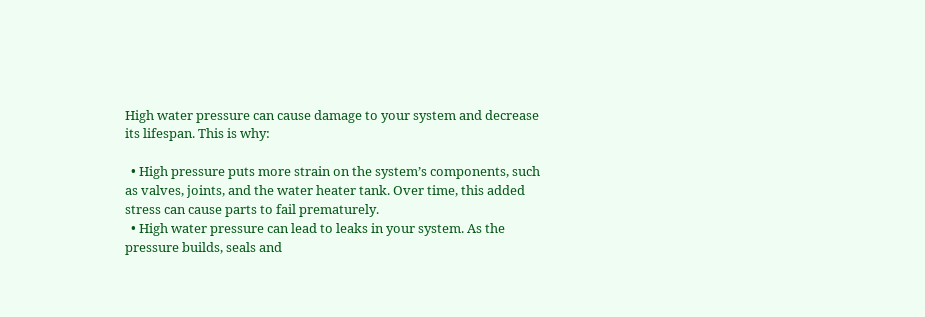High water pressure can cause damage to your system and decrease its lifespan. This is why:

  • High pressure puts more strain on the system’s components, such as valves, joints, and the water heater tank. Over time, this added stress can cause parts to fail prematurely.
  • High water pressure can lead to leaks in your system. As the pressure builds, seals and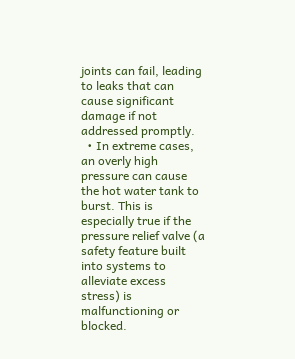joints can fail, leading to leaks that can cause significant damage if not addressed promptly.
  • In extreme cases, an overly high pressure can cause the hot water tank to burst. This is especially true if the pressure relief valve (a safety feature built into systems to alleviate excess stress) is malfunctioning or blocked.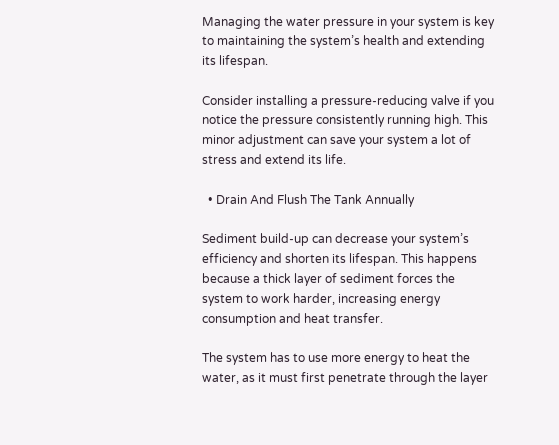Managing the water pressure in your system is key to maintaining the system’s health and extending its lifespan.

Consider installing a pressure-reducing valve if you notice the pressure consistently running high. This minor adjustment can save your system a lot of stress and extend its life.

  • Drain And Flush The Tank Annually

Sediment build-up can decrease your system’s efficiency and shorten its lifespan. This happens because a thick layer of sediment forces the system to work harder, increasing energy consumption and heat transfer.

The system has to use more energy to heat the water, as it must first penetrate through the layer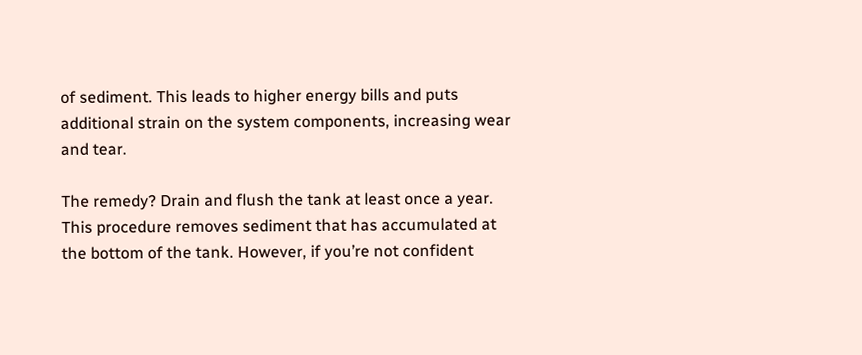of sediment. This leads to higher energy bills and puts additional strain on the system components, increasing wear and tear.

The remedy? Drain and flush the tank at least once a year. This procedure removes sediment that has accumulated at the bottom of the tank. However, if you’re not confident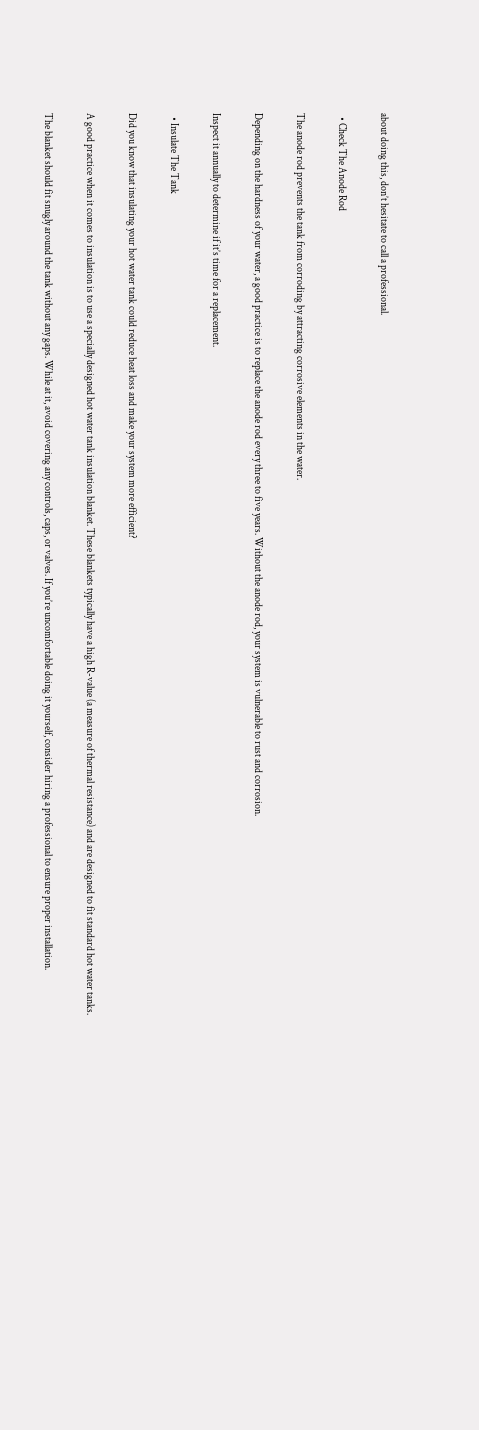about doing this, don’t hesitate to call a professional.

  • Check The Anode Rod

The anode rod prevents the tank from corroding by attracting corrosive elements in the water.

Depending on the hardness of your water, a good practice is to replace the anode rod every three to five years. Without the anode rod, your system is vulnerable to rust and corrosion.

Inspect it annually to determine if it’s time for a replacement.

  • Insulate The Tank

Did you know that insulating your hot water tank could reduce heat loss and make your system more efficient?

A good practice when it comes to insulation is to use a specially designed hot water tank insulation blanket. These blankets typically have a high R-value (a measure of thermal resistance) and are designed to fit standard hot water tanks.

The blanket should fit snugly around the tank without any gaps. While at it, avoid covering any controls, caps, or valves. If you’re uncomfortable doing it yourself, consider hiring a professional to ensure proper installation.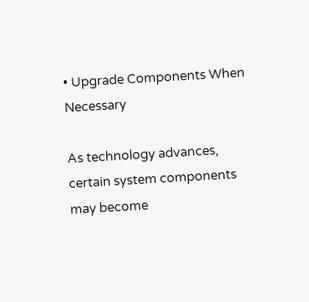• Upgrade Components When Necessary

As technology advances, certain system components may become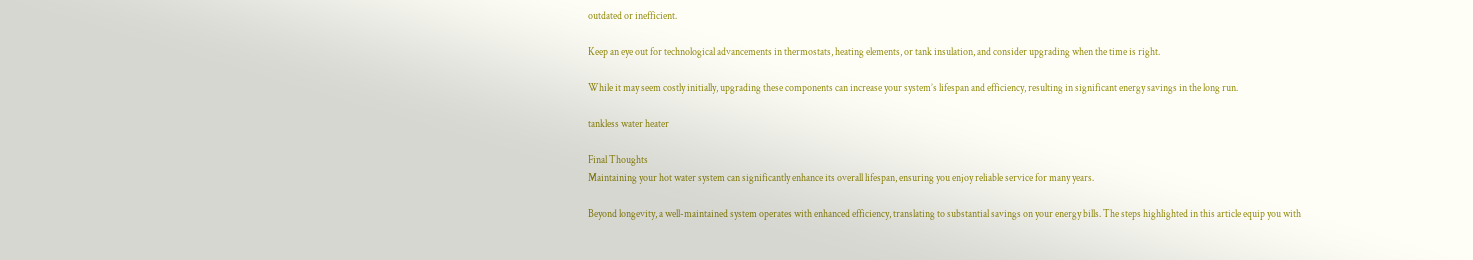outdated or inefficient.

Keep an eye out for technological advancements in thermostats, heating elements, or tank insulation, and consider upgrading when the time is right.

While it may seem costly initially, upgrading these components can increase your system’s lifespan and efficiency, resulting in significant energy savings in the long run.

tankless water heater

Final Thoughts
Maintaining your hot water system can significantly enhance its overall lifespan, ensuring you enjoy reliable service for many years.

Beyond longevity, a well-maintained system operates with enhanced efficiency, translating to substantial savings on your energy bills. The steps highlighted in this article equip you with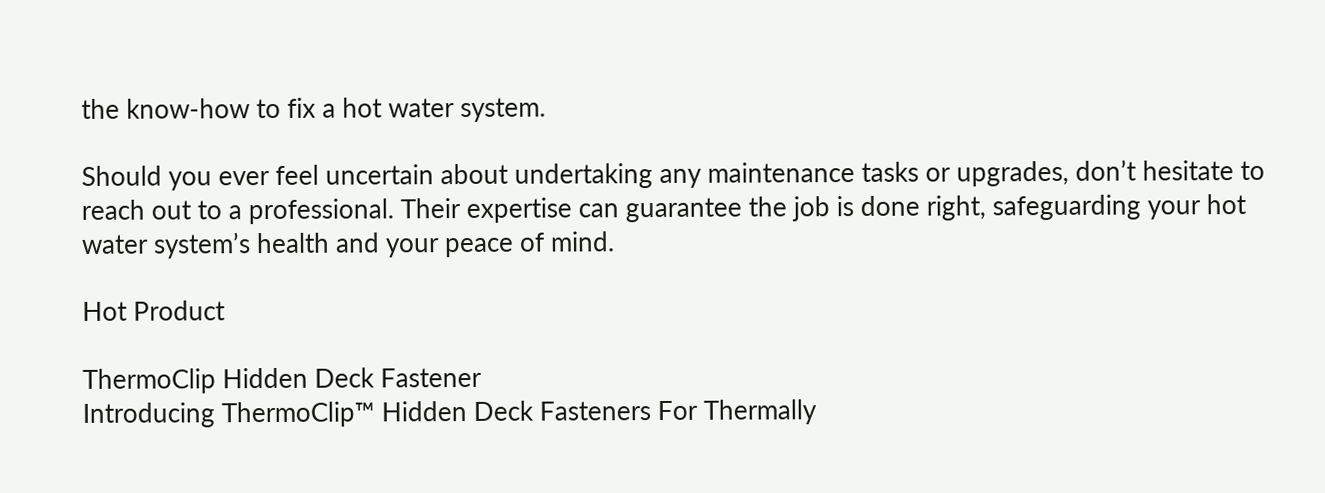the know-how to fix a hot water system.

Should you ever feel uncertain about undertaking any maintenance tasks or upgrades, don’t hesitate to reach out to a professional. Their expertise can guarantee the job is done right, safeguarding your hot water system’s health and your peace of mind.

Hot Product

ThermoClip Hidden Deck Fastener
Introducing ThermoClip™ Hidden Deck Fasteners For Thermally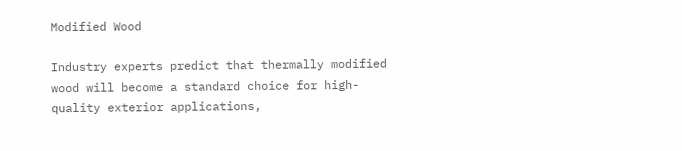Modified Wood

Industry experts predict that thermally modified wood will become a standard choice for high-quality exterior applications,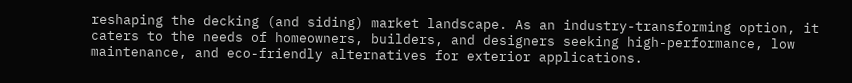reshaping the decking (and siding) market landscape. As an industry-transforming option, it caters to the needs of homeowners, builders, and designers seeking high-performance, low maintenance, and eco-friendly alternatives for exterior applications.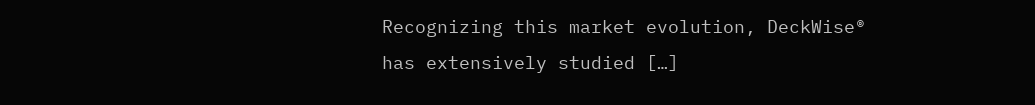Recognizing this market evolution, DeckWise® has extensively studied […]